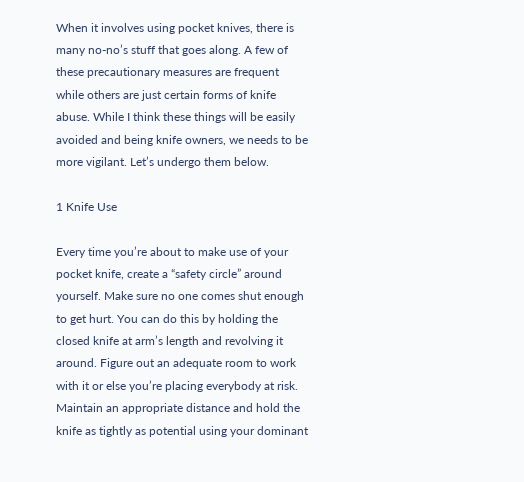When it involves using pocket knives, there is many no-no’s stuff that goes along. A few of these precautionary measures are frequent while others are just certain forms of knife abuse. While I think these things will be easily avoided and being knife owners, we needs to be more vigilant. Let’s undergo them below.

1 Knife Use

Every time you’re about to make use of your pocket knife, create a “safety circle” around yourself. Make sure no one comes shut enough to get hurt. You can do this by holding the closed knife at arm’s length and revolving it around. Figure out an adequate room to work with it or else you’re placing everybody at risk. Maintain an appropriate distance and hold the knife as tightly as potential using your dominant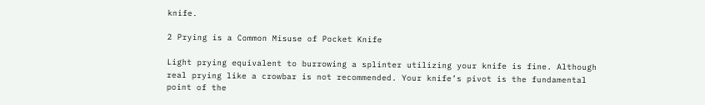knife.

2 Prying is a Common Misuse of Pocket Knife

Light prying equivalent to burrowing a splinter utilizing your knife is fine. Although real prying like a crowbar is not recommended. Your knife’s pivot is the fundamental point of the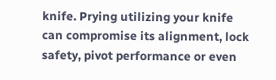knife. Prying utilizing your knife can compromise its alignment, lock safety, pivot performance or even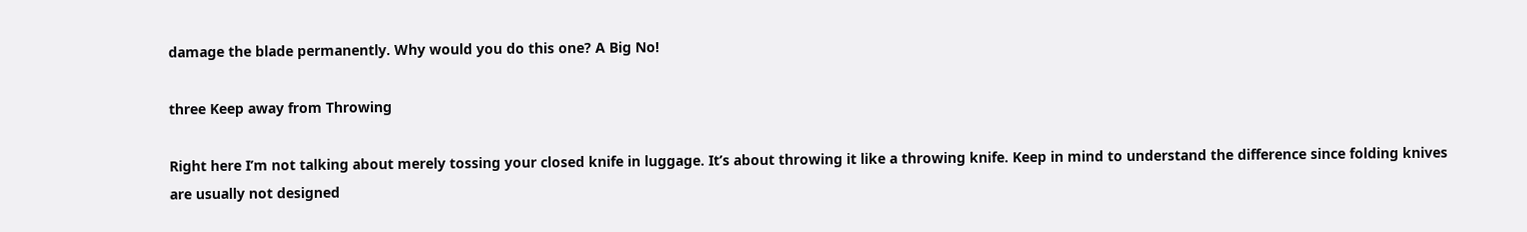damage the blade permanently. Why would you do this one? A Big No!

three Keep away from Throwing

Right here I’m not talking about merely tossing your closed knife in luggage. It’s about throwing it like a throwing knife. Keep in mind to understand the difference since folding knives are usually not designed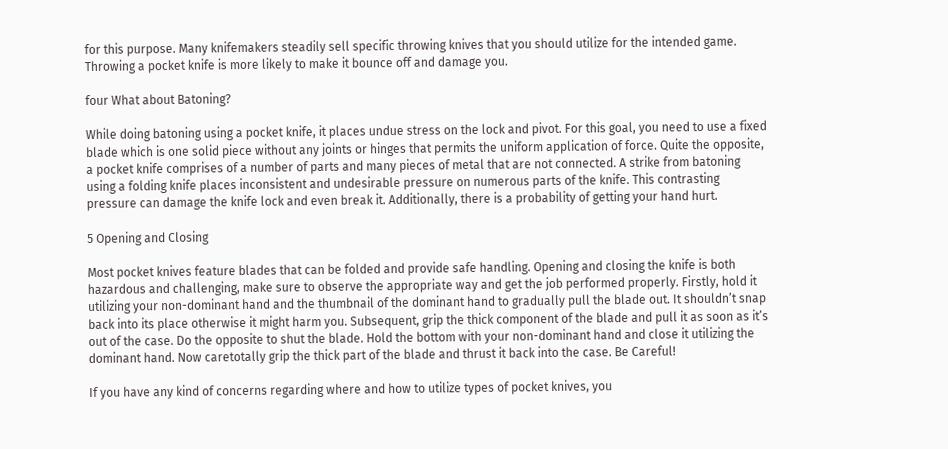for this purpose. Many knifemakers steadily sell specific throwing knives that you should utilize for the intended game. Throwing a pocket knife is more likely to make it bounce off and damage you.

four What about Batoning?

While doing batoning using a pocket knife, it places undue stress on the lock and pivot. For this goal, you need to use a fixed blade which is one solid piece without any joints or hinges that permits the uniform application of force. Quite the opposite, a pocket knife comprises of a number of parts and many pieces of metal that are not connected. A strike from batoning using a folding knife places inconsistent and undesirable pressure on numerous parts of the knife. This contrasting pressure can damage the knife lock and even break it. Additionally, there is a probability of getting your hand hurt.

5 Opening and Closing

Most pocket knives feature blades that can be folded and provide safe handling. Opening and closing the knife is both hazardous and challenging, make sure to observe the appropriate way and get the job performed properly. Firstly, hold it utilizing your non-dominant hand and the thumbnail of the dominant hand to gradually pull the blade out. It shouldn’t snap back into its place otherwise it might harm you. Subsequent, grip the thick component of the blade and pull it as soon as it’s out of the case. Do the opposite to shut the blade. Hold the bottom with your non-dominant hand and close it utilizing the dominant hand. Now caretotally grip the thick part of the blade and thrust it back into the case. Be Careful!

If you have any kind of concerns regarding where and how to utilize types of pocket knives, you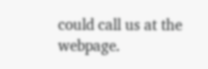could call us at the webpage.